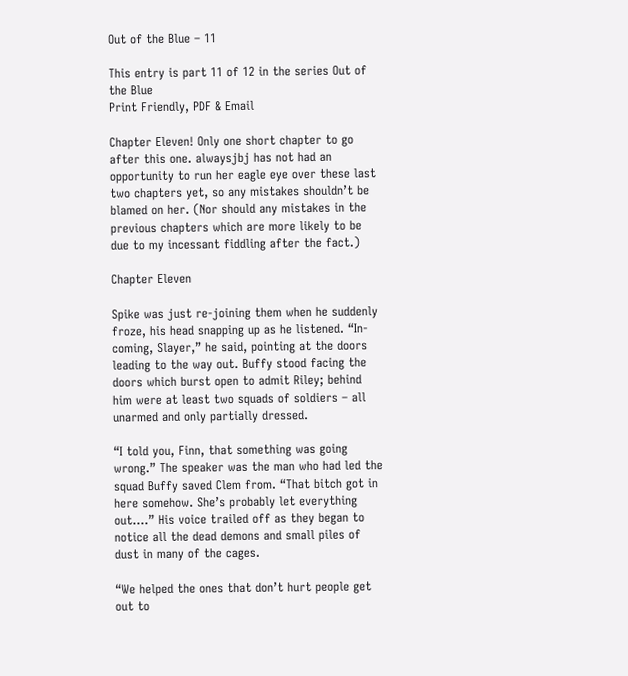Out of the Blue – 11

This entry is part 11 of 12 in the series Out of the Blue
Print Friendly, PDF & Email

Chapter Eleven! Only one short chapter to go after this one. alwaysjbj has not had an opportunity to run her eagle eye over these last two chapters yet, so any mistakes shouldn’t be blamed on her. (Nor should any mistakes in the previous chapters which are more likely to be due to my incessant fiddling after the fact.)

Chapter Eleven

Spike was just re-joining them when he suddenly froze, his head snapping up as he listened. “In-coming, Slayer,” he said, pointing at the doors leading to the way out. Buffy stood facing the doors which burst open to admit Riley; behind him were at least two squads of soldiers – all unarmed and only partially dressed.

“I told you, Finn, that something was going wrong.” The speaker was the man who had led the squad Buffy saved Clem from. “That bitch got in here somehow. She’s probably let everything out….” His voice trailed off as they began to notice all the dead demons and small piles of dust in many of the cages.

“We helped the ones that don’t hurt people get out to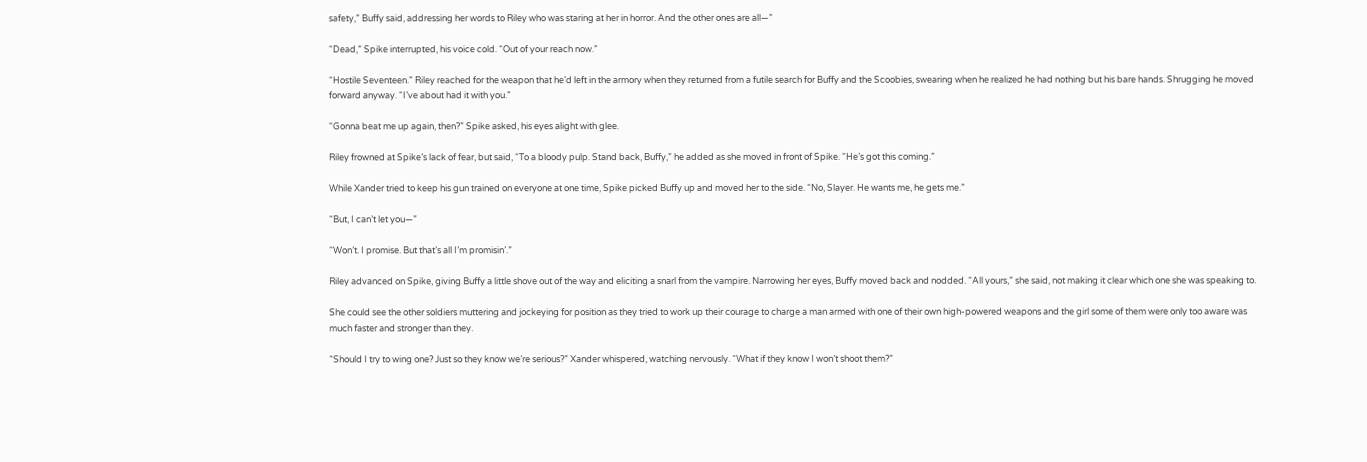safety,” Buffy said, addressing her words to Riley who was staring at her in horror. And the other ones are all—”

“Dead,” Spike interrupted, his voice cold. “Out of your reach now.”

“Hostile Seventeen.” Riley reached for the weapon that he’d left in the armory when they returned from a futile search for Buffy and the Scoobies, swearing when he realized he had nothing but his bare hands. Shrugging he moved forward anyway. “I’ve about had it with you.”

“Gonna beat me up again, then?” Spike asked, his eyes alight with glee.

Riley frowned at Spike’s lack of fear, but said, “To a bloody pulp. Stand back, Buffy,” he added as she moved in front of Spike. “He’s got this coming.”

While Xander tried to keep his gun trained on everyone at one time, Spike picked Buffy up and moved her to the side. “No, Slayer. He wants me, he gets me.”

“But, I can’t let you—”

“Won’t. I promise. But that’s all I’m promisin’.”

Riley advanced on Spike, giving Buffy a little shove out of the way and eliciting a snarl from the vampire. Narrowing her eyes, Buffy moved back and nodded. “All yours,” she said, not making it clear which one she was speaking to.

She could see the other soldiers muttering and jockeying for position as they tried to work up their courage to charge a man armed with one of their own high-powered weapons and the girl some of them were only too aware was much faster and stronger than they.

“Should I try to wing one? Just so they know we’re serious?” Xander whispered, watching nervously. “What if they know I won’t shoot them?”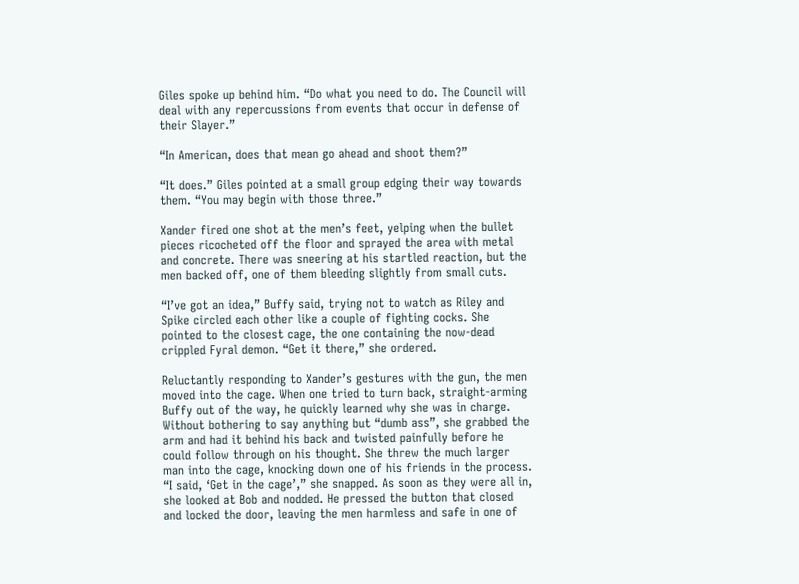Giles spoke up behind him. “Do what you need to do. The Council will deal with any repercussions from events that occur in defense of their Slayer.”

“In American, does that mean go ahead and shoot them?”

“It does.” Giles pointed at a small group edging their way towards them. “You may begin with those three.”

Xander fired one shot at the men’s feet, yelping when the bullet pieces ricocheted off the floor and sprayed the area with metal and concrete. There was sneering at his startled reaction, but the men backed off, one of them bleeding slightly from small cuts.

“I’ve got an idea,” Buffy said, trying not to watch as Riley and Spike circled each other like a couple of fighting cocks. She pointed to the closest cage, the one containing the now-dead crippled Fyral demon. “Get it there,” she ordered.

Reluctantly responding to Xander’s gestures with the gun, the men moved into the cage. When one tried to turn back, straight-arming Buffy out of the way, he quickly learned why she was in charge. Without bothering to say anything but “dumb ass”, she grabbed the arm and had it behind his back and twisted painfully before he could follow through on his thought. She threw the much larger man into the cage, knocking down one of his friends in the process. “I said, ‘Get in the cage’,” she snapped. As soon as they were all in, she looked at Bob and nodded. He pressed the button that closed and locked the door, leaving the men harmless and safe in one of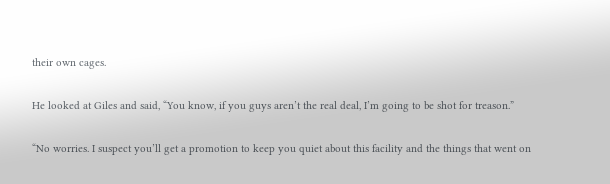their own cages.

He looked at Giles and said, “You know, if you guys aren’t the real deal, I’m going to be shot for treason.”

“No worries. I suspect you’ll get a promotion to keep you quiet about this facility and the things that went on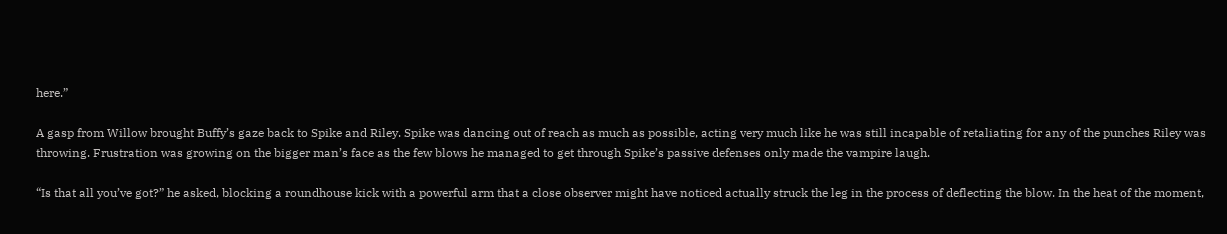here.”

A gasp from Willow brought Buffy’s gaze back to Spike and Riley. Spike was dancing out of reach as much as possible, acting very much like he was still incapable of retaliating for any of the punches Riley was throwing. Frustration was growing on the bigger man’s face as the few blows he managed to get through Spike’s passive defenses only made the vampire laugh.

“Is that all you’ve got?” he asked, blocking a roundhouse kick with a powerful arm that a close observer might have noticed actually struck the leg in the process of deflecting the blow. In the heat of the moment,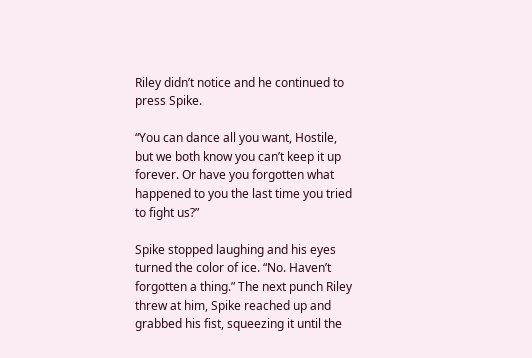Riley didn’t notice and he continued to press Spike.

“You can dance all you want, Hostile, but we both know you can’t keep it up forever. Or have you forgotten what happened to you the last time you tried to fight us?”

Spike stopped laughing and his eyes turned the color of ice. “No. Haven’t forgotten a thing.” The next punch Riley threw at him, Spike reached up and grabbed his fist, squeezing it until the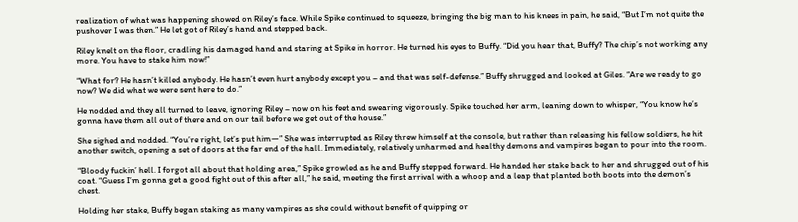realization of what was happening showed on Riley’s face. While Spike continued to squeeze, bringing the big man to his knees in pain, he said, “But I’m not quite the pushover I was then.” He let got of Riley’s hand and stepped back.

Riley knelt on the floor, cradling his damaged hand and staring at Spike in horror. He turned his eyes to Buffy. “Did you hear that, Buffy? The chip’s not working any more. You have to stake him now!”

“What for? He hasn’t killed anybody. He hasn’t even hurt anybody except you – and that was self-defense.” Buffy shrugged and looked at Giles. “Are we ready to go now? We did what we were sent here to do.”

He nodded and they all turned to leave, ignoring Riley – now on his feet and swearing vigorously. Spike touched her arm, leaning down to whisper, “You know he’s gonna have them all out of there and on our tail before we get out of the house.”

She sighed and nodded. “You’re right, let’s put him—” She was interrupted as Riley threw himself at the console, but rather than releasing his fellow soldiers, he hit another switch, opening a set of doors at the far end of the hall. Immediately, relatively unharmed and healthy demons and vampires began to pour into the room.

“Bloody fuckin’ hell. I forgot all about that holding area,” Spike growled as he and Buffy stepped forward. He handed her stake back to her and shrugged out of his coat. “Guess I’m gonna get a good fight out of this after all,” he said, meeting the first arrival with a whoop and a leap that planted both boots into the demon’s chest.

Holding her stake, Buffy began staking as many vampires as she could without benefit of quipping or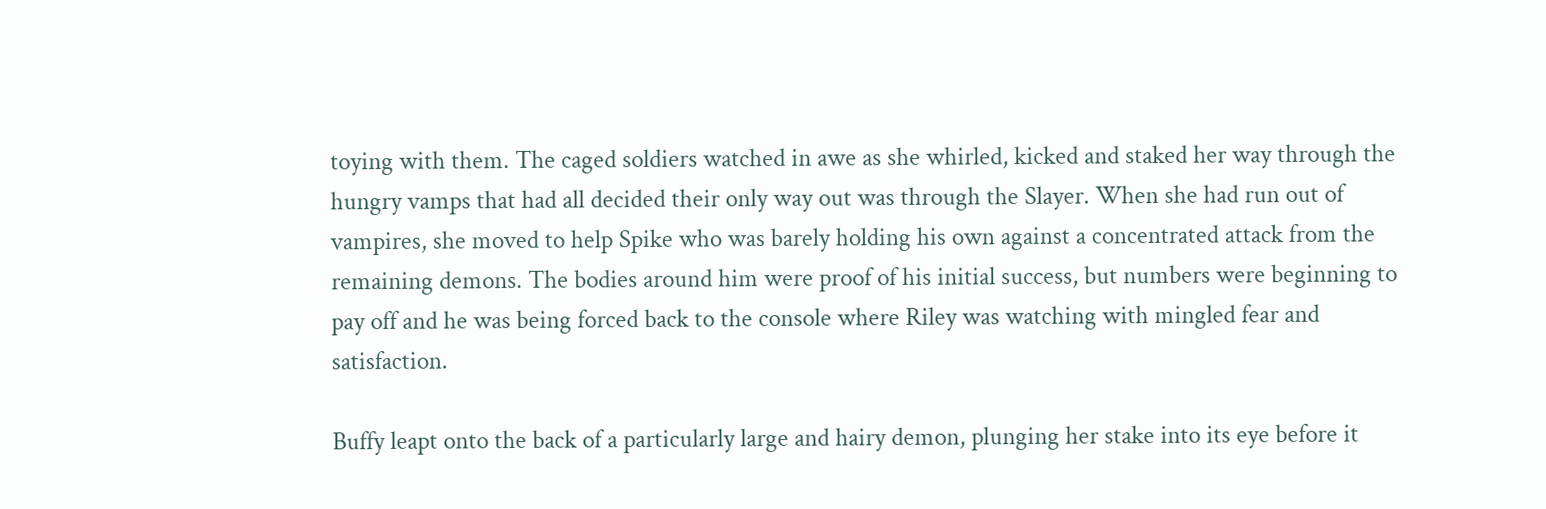toying with them. The caged soldiers watched in awe as she whirled, kicked and staked her way through the hungry vamps that had all decided their only way out was through the Slayer. When she had run out of vampires, she moved to help Spike who was barely holding his own against a concentrated attack from the remaining demons. The bodies around him were proof of his initial success, but numbers were beginning to pay off and he was being forced back to the console where Riley was watching with mingled fear and satisfaction.

Buffy leapt onto the back of a particularly large and hairy demon, plunging her stake into its eye before it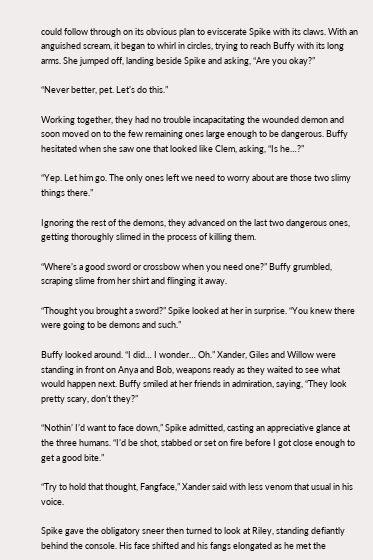could follow through on its obvious plan to eviscerate Spike with its claws. With an anguished scream, it began to whirl in circles, trying to reach Buffy with its long arms. She jumped off, landing beside Spike and asking, “Are you okay?”

“Never better, pet. Let’s do this.”

Working together, they had no trouble incapacitating the wounded demon and soon moved on to the few remaining ones large enough to be dangerous. Buffy hesitated when she saw one that looked like Clem, asking, “Is he…?”

“Yep. Let him go. The only ones left we need to worry about are those two slimy things there.”

Ignoring the rest of the demons, they advanced on the last two dangerous ones, getting thoroughly slimed in the process of killing them.

“Where’s a good sword or crossbow when you need one?” Buffy grumbled, scraping slime from her shirt and flinging it away.

“Thought you brought a sword?” Spike looked at her in surprise. “You knew there were going to be demons and such.”

Buffy looked around. “I did… I wonder… Oh.” Xander, Giles and Willow were standing in front on Anya and Bob, weapons ready as they waited to see what would happen next. Buffy smiled at her friends in admiration, saying, “They look pretty scary, don’t they?”

“Nothin’ I’d want to face down,” Spike admitted, casting an appreciative glance at the three humans. “I’d be shot, stabbed or set on fire before I got close enough to get a good bite.”

“Try to hold that thought, Fangface,” Xander said with less venom that usual in his voice.

Spike gave the obligatory sneer then turned to look at Riley, standing defiantly behind the console. His face shifted and his fangs elongated as he met the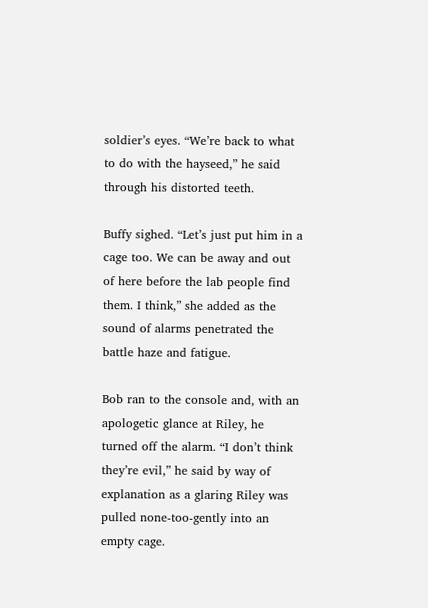soldier’s eyes. “We’re back to what to do with the hayseed,” he said through his distorted teeth.

Buffy sighed. “Let’s just put him in a cage too. We can be away and out of here before the lab people find them. I think,” she added as the sound of alarms penetrated the battle haze and fatigue.

Bob ran to the console and, with an apologetic glance at Riley, he turned off the alarm. “I don’t think they’re evil,” he said by way of explanation as a glaring Riley was pulled none-too-gently into an empty cage.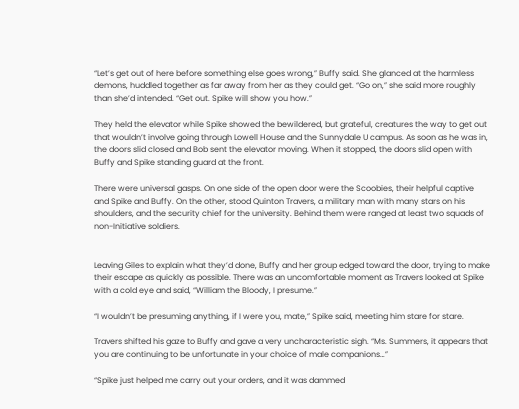“Let’s get out of here before something else goes wrong,” Buffy said. She glanced at the harmless demons, huddled together as far away from her as they could get. “Go on,” she said more roughly than she’d intended. “Get out. Spike will show you how.”

They held the elevator while Spike showed the bewildered, but grateful, creatures the way to get out that wouldn’t involve going through Lowell House and the Sunnydale U campus. As soon as he was in, the doors slid closed and Bob sent the elevator moving. When it stopped, the doors slid open with Buffy and Spike standing guard at the front.

There were universal gasps. On one side of the open door were the Scoobies, their helpful captive and Spike and Buffy. On the other, stood Quinton Travers, a military man with many stars on his shoulders, and the security chief for the university. Behind them were ranged at least two squads of non-Initiative soldiers.


Leaving Giles to explain what they’d done, Buffy and her group edged toward the door, trying to make their escape as quickly as possible. There was an uncomfortable moment as Travers looked at Spike with a cold eye and said, “William the Bloody, I presume.”

“I wouldn’t be presuming anything, if I were you, mate,” Spike said, meeting him stare for stare.

Travers shifted his gaze to Buffy and gave a very uncharacteristic sigh. “Ms. Summers, it appears that you are continuing to be unfortunate in your choice of male companions…”

“Spike just helped me carry out your orders, and it was dammed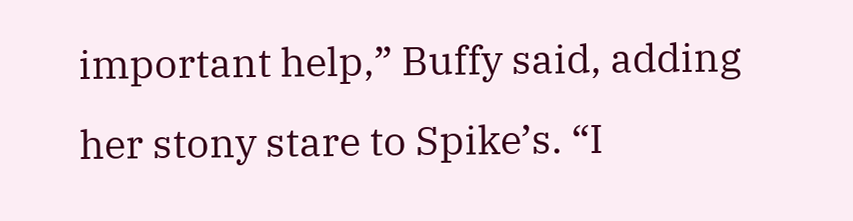important help,” Buffy said, adding her stony stare to Spike’s. “I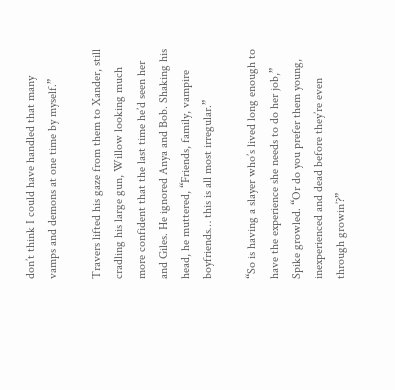don’t think I could have handled that many vamps and demons at one time by myself.”

Travers lifted his gaze from them to Xander, still cradling his large gun, Willow looking much more confident that the last time he’d seen her and Giles. He ignored Anya and Bob. Shaking his head, he muttered, “Friends, family, vampire boyfriends… this is all most irregular.”

“So is having a slayer who’s lived long enough to have the experience she needs to do her job,” Spike growled. “Or do you prefer them young, inexperienced and dead before they’re even through growin’?”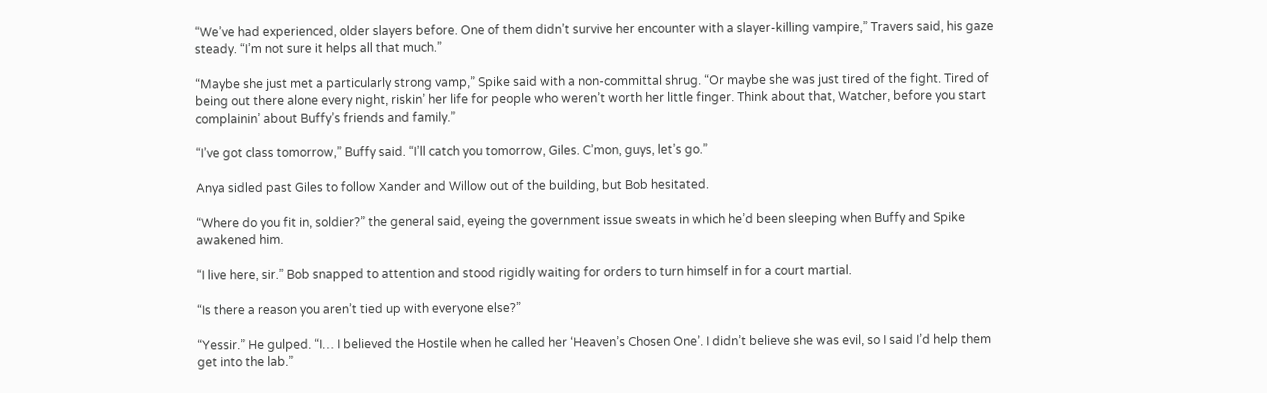“We’ve had experienced, older slayers before. One of them didn’t survive her encounter with a slayer-killing vampire,” Travers said, his gaze steady. “I’m not sure it helps all that much.”

“Maybe she just met a particularly strong vamp,” Spike said with a non-committal shrug. “Or maybe she was just tired of the fight. Tired of being out there alone every night, riskin’ her life for people who weren’t worth her little finger. Think about that, Watcher, before you start complainin’ about Buffy’s friends and family.”

“I’ve got class tomorrow,” Buffy said. “I’ll catch you tomorrow, Giles. C’mon, guys, let’s go.”

Anya sidled past Giles to follow Xander and Willow out of the building, but Bob hesitated.

“Where do you fit in, soldier?” the general said, eyeing the government issue sweats in which he’d been sleeping when Buffy and Spike awakened him.

“I live here, sir.” Bob snapped to attention and stood rigidly waiting for orders to turn himself in for a court martial.

“Is there a reason you aren’t tied up with everyone else?”

“Yessir.” He gulped. “I… I believed the Hostile when he called her ‘Heaven’s Chosen One’. I didn’t believe she was evil, so I said I’d help them get into the lab.”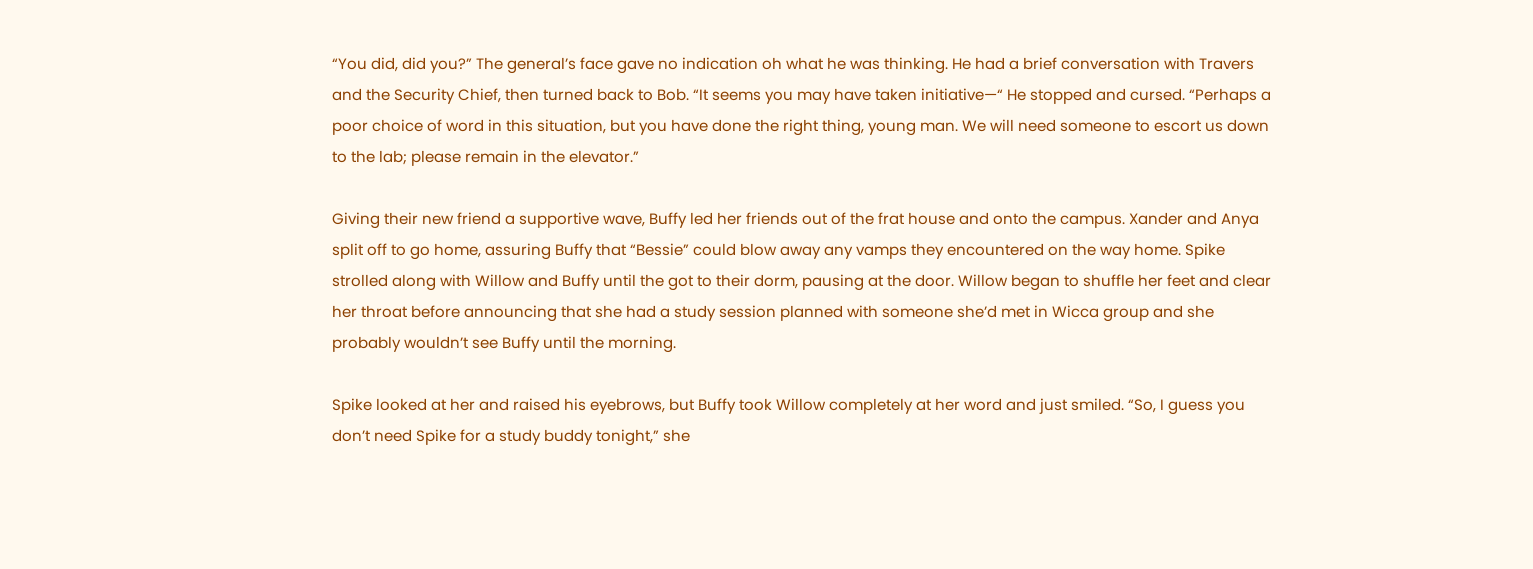“You did, did you?” The general’s face gave no indication oh what he was thinking. He had a brief conversation with Travers and the Security Chief, then turned back to Bob. “It seems you may have taken initiative—“ He stopped and cursed. “Perhaps a poor choice of word in this situation, but you have done the right thing, young man. We will need someone to escort us down to the lab; please remain in the elevator.”

Giving their new friend a supportive wave, Buffy led her friends out of the frat house and onto the campus. Xander and Anya split off to go home, assuring Buffy that “Bessie” could blow away any vamps they encountered on the way home. Spike strolled along with Willow and Buffy until the got to their dorm, pausing at the door. Willow began to shuffle her feet and clear her throat before announcing that she had a study session planned with someone she’d met in Wicca group and she probably wouldn’t see Buffy until the morning.

Spike looked at her and raised his eyebrows, but Buffy took Willow completely at her word and just smiled. “So, I guess you don’t need Spike for a study buddy tonight,” she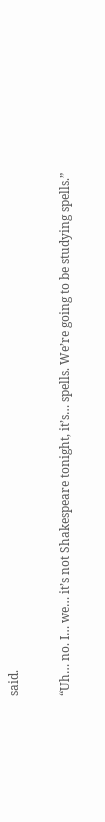said.

“Uh… no. I… we… it’s not Shakespeare tonight, it’s… spells. We’re going to be studying spells.”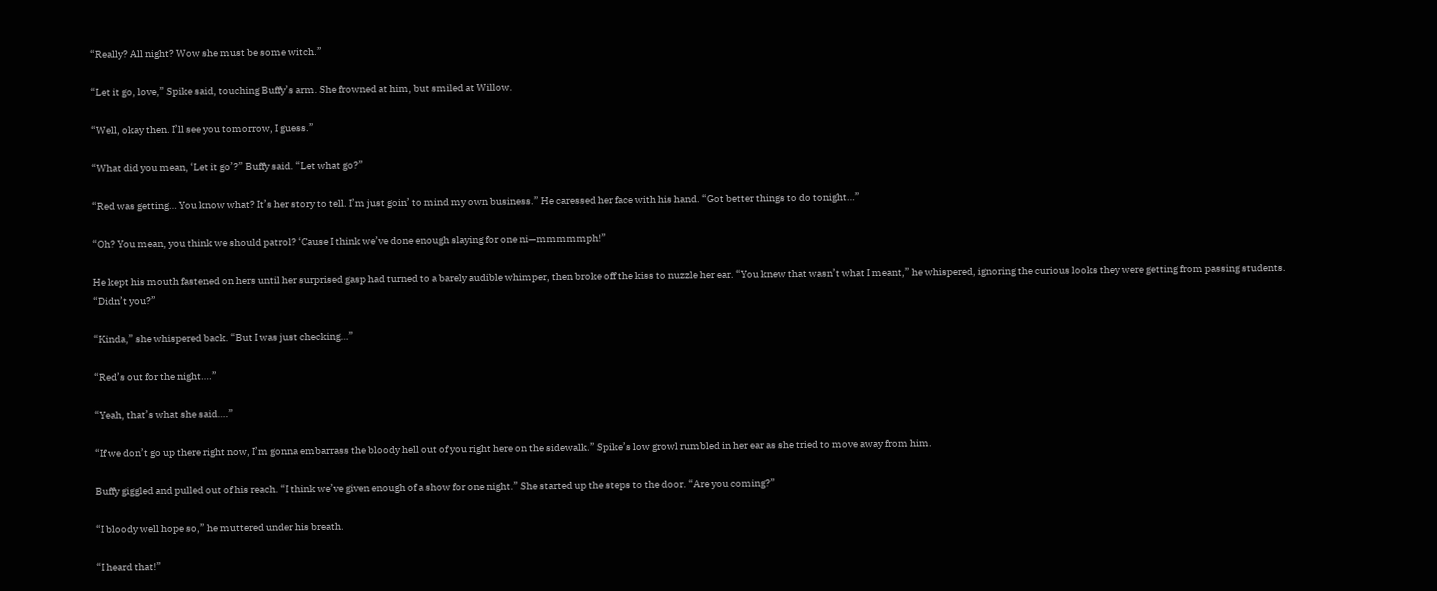“Really? All night? Wow she must be some witch.”

“Let it go, love,” Spike said, touching Buffy’s arm. She frowned at him, but smiled at Willow.

“Well, okay then. I’ll see you tomorrow, I guess.”

“What did you mean, ‘Let it go’?” Buffy said. “Let what go?”

“Red was getting… You know what? It’s her story to tell. I’m just goin’ to mind my own business.” He caressed her face with his hand. “Got better things to do tonight…”

“Oh? You mean, you think we should patrol? ‘Cause I think we’ve done enough slaying for one ni—mmmmmph!”

He kept his mouth fastened on hers until her surprised gasp had turned to a barely audible whimper, then broke off the kiss to nuzzle her ear. “You knew that wasn’t what I meant,” he whispered, ignoring the curious looks they were getting from passing students. “Didn’t you?”

“Kinda,” she whispered back. “But I was just checking…”

“Red’s out for the night….”

“Yeah, that’s what she said….”

“If we don’t go up there right now, I’m gonna embarrass the bloody hell out of you right here on the sidewalk.” Spike’s low growl rumbled in her ear as she tried to move away from him.

Buffy giggled and pulled out of his reach. “I think we’ve given enough of a show for one night.” She started up the steps to the door. “Are you coming?”

“I bloody well hope so,” he muttered under his breath.

“I heard that!”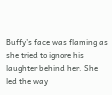Buffy’s face was flaming as she tried to ignore his laughter behind her. She led the way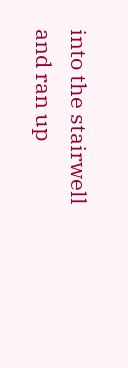into the stairwell and ran up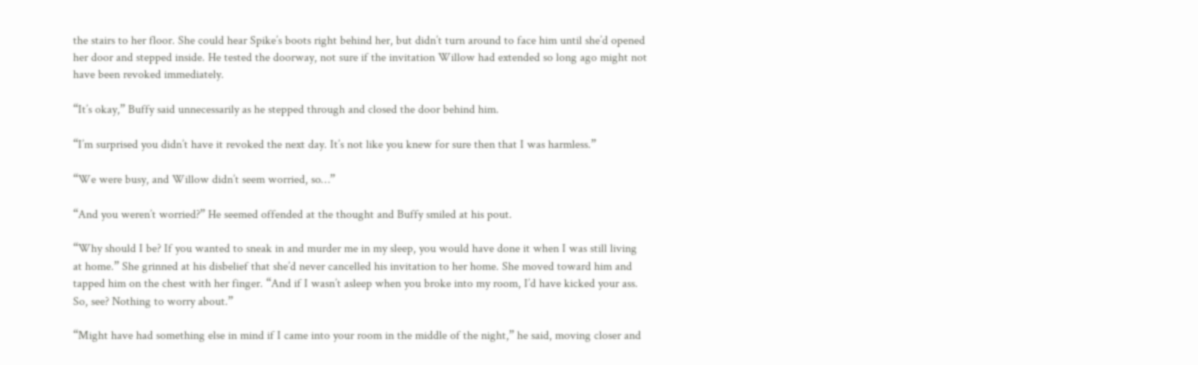the stairs to her floor. She could hear Spike’s boots right behind her, but didn’t turn around to face him until she’d opened her door and stepped inside. He tested the doorway, not sure if the invitation Willow had extended so long ago might not have been revoked immediately.

“It’s okay,” Buffy said unnecessarily as he stepped through and closed the door behind him.

“I’m surprised you didn’t have it revoked the next day. It’s not like you knew for sure then that I was harmless.”

“We were busy, and Willow didn’t seem worried, so…”

“And you weren’t worried?” He seemed offended at the thought and Buffy smiled at his pout.

“Why should I be? If you wanted to sneak in and murder me in my sleep, you would have done it when I was still living at home.” She grinned at his disbelief that she’d never cancelled his invitation to her home. She moved toward him and tapped him on the chest with her finger. “And if I wasn’t asleep when you broke into my room, I’d have kicked your ass. So, see? Nothing to worry about.”

“Might have had something else in mind if I came into your room in the middle of the night,” he said, moving closer and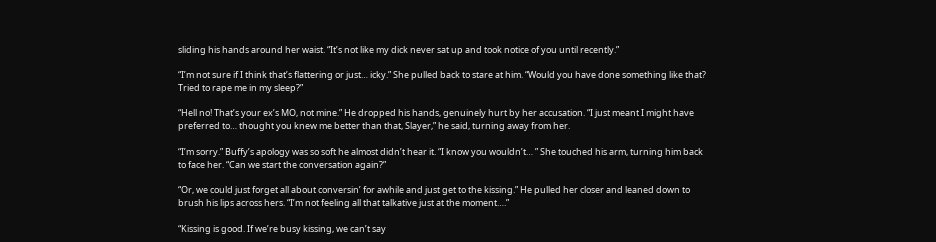sliding his hands around her waist. “It’s not like my dick never sat up and took notice of you until recently.”

“I’m not sure if I think that’s flattering or just… icky.” She pulled back to stare at him. “Would you have done something like that? Tried to rape me in my sleep?”

“Hell no! That’s your ex’s MO, not mine.” He dropped his hands, genuinely hurt by her accusation. “I just meant I might have preferred to… thought you knew me better than that, Slayer,” he said, turning away from her.

“I’m sorry.” Buffy’s apology was so soft he almost didn’t hear it. “I know you wouldn’t… ” She touched his arm, turning him back to face her. “Can we start the conversation again?”

“Or, we could just forget all about conversin’ for awhile and just get to the kissing.” He pulled her closer and leaned down to brush his lips across hers. “I’m not feeling all that talkative just at the moment….”

“Kissing is good. If we’re busy kissing, we can’t say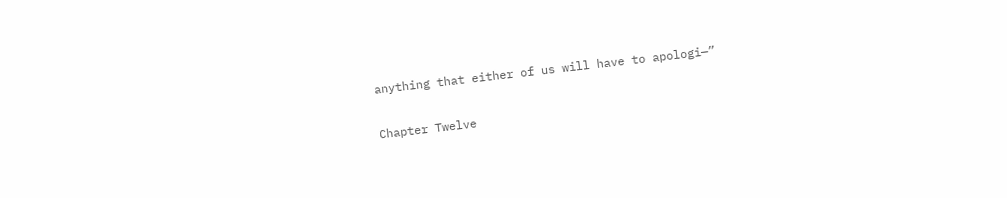anything that either of us will have to apologi—”

Chapter Twelve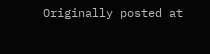Originally posted at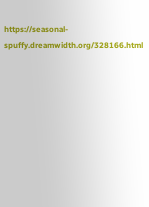https://seasonal-spuffy.dreamwidth.org/328166.html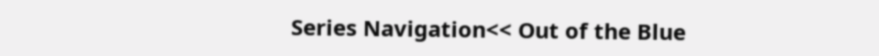Series Navigation<< Out of the Blue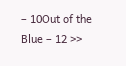– 10Out of the Blue – 12 >>